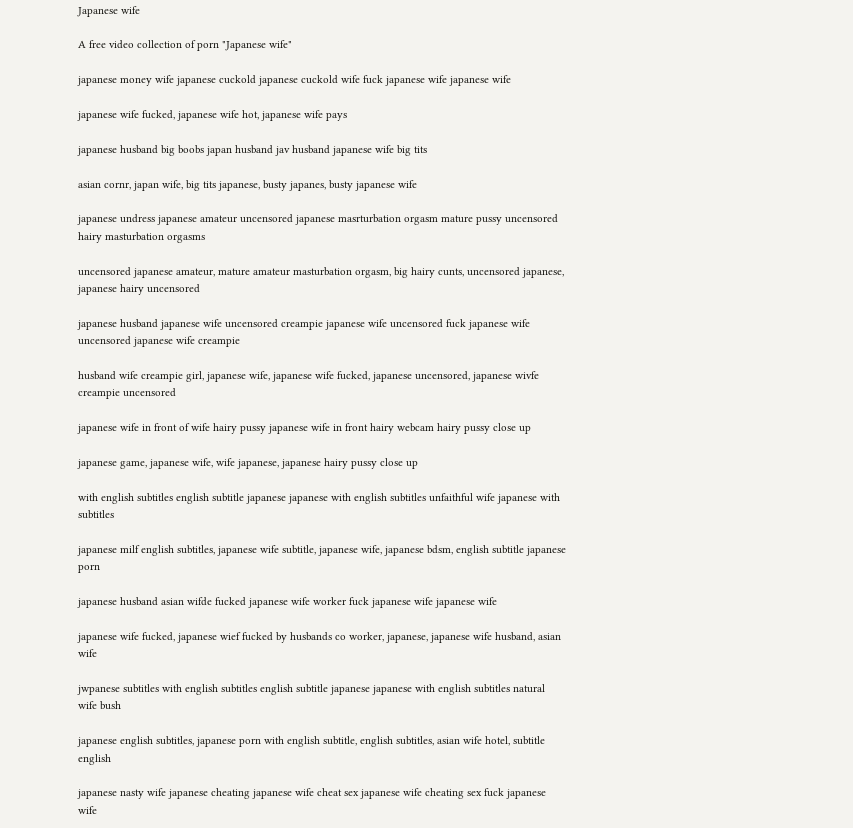Japanese wife

A free video collection of porn "Japanese wife"

japanese money wife japanese cuckold japanese cuckold wife fuck japanese wife japanese wife

japanese wife fucked, japanese wife hot, japanese wife pays

japanese husband big boobs japan husband jav husband japanese wife big tits

asian cornr, japan wife, big tits japanese, busty japanes, busty japanese wife

japanese undress japanese amateur uncensored japanese masrturbation orgasm mature pussy uncensored hairy masturbation orgasms

uncensored japanese amateur, mature amateur masturbation orgasm, big hairy cunts, uncensored japanese, japanese hairy uncensored

japanese husband japanese wife uncensored creampie japanese wife uncensored fuck japanese wife uncensored japanese wife creampie

husband wife creampie girl, japanese wife, japanese wife fucked, japanese uncensored, japanese wivfe creampie uncensored

japanese wife in front of wife hairy pussy japanese wife in front hairy webcam hairy pussy close up

japanese game, japanese wife, wife japanese, japanese hairy pussy close up

with english subtitles english subtitle japanese japanese with english subtitles unfaithful wife japanese with subtitles

japanese milf english subtitles, japanese wife subtitle, japanese wife, japanese bdsm, english subtitle japanese porn

japanese husband asian wifde fucked japanese wife worker fuck japanese wife japanese wife

japanese wife fucked, japanese wief fucked by husbands co worker, japanese, japanese wife husband, asian wife

jwpanese subtitles with english subtitles english subtitle japanese japanese with english subtitles natural wife bush

japanese english subtitles, japanese porn with english subtitle, english subtitles, asian wife hotel, subtitle english

japanese nasty wife japanese cheating japanese wife cheat sex japanese wife cheating sex fuck japanese wife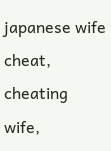japanese wife cheat, cheating wife,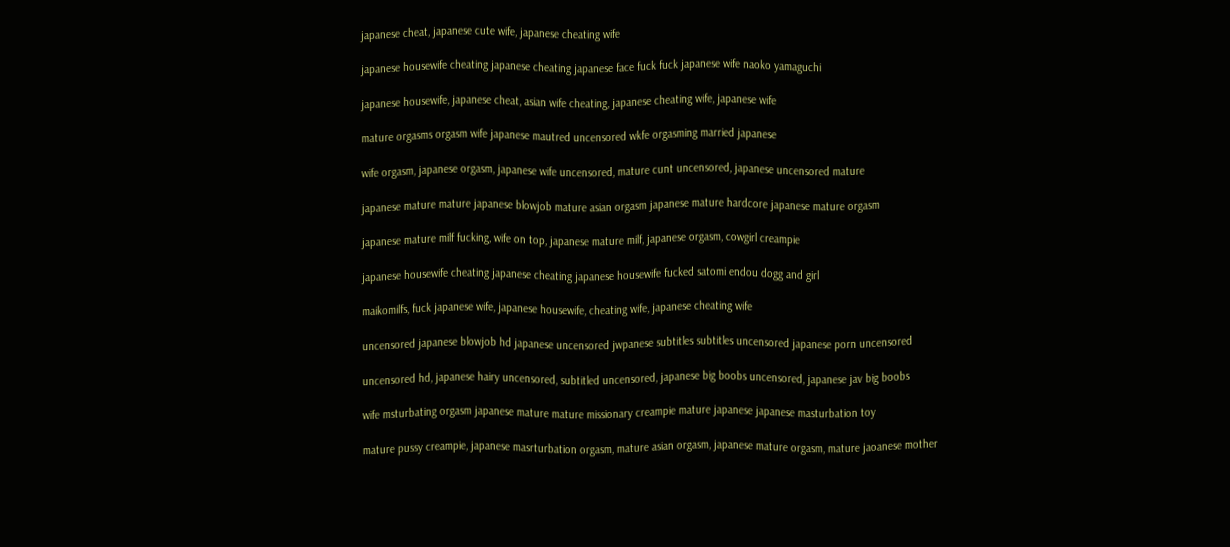japanese cheat, japanese cute wife, japanese cheating wife

japanese housewife cheating japanese cheating japanese face fuck fuck japanese wife naoko yamaguchi

japanese housewife, japanese cheat, asian wife cheating, japanese cheating wife, japanese wife

mature orgasms orgasm wife japanese mautred uncensored wkfe orgasming married japanese

wife orgasm, japanese orgasm, japanese wife uncensored, mature cunt uncensored, japanese uncensored mature

japanese mature mature japanese blowjob mature asian orgasm japanese mature hardcore japanese mature orgasm

japanese mature milf fucking, wife on top, japanese mature milf, japanese orgasm, cowgirl creampie

japanese housewife cheating japanese cheating japanese housewife fucked satomi endou dogg and girl

maikomilfs, fuck japanese wife, japanese housewife, cheating wife, japanese cheating wife

uncensored japanese blowjob hd japanese uncensored jwpanese subtitles subtitles uncensored japanese porn uncensored

uncensored hd, japanese hairy uncensored, subtitled uncensored, japanese big boobs uncensored, japanese jav big boobs

wife msturbating orgasm japanese mature mature missionary creampie mature japanese japanese masturbation toy

mature pussy creampie, japanese masrturbation orgasm, mature asian orgasm, japanese mature orgasm, mature jaoanese mother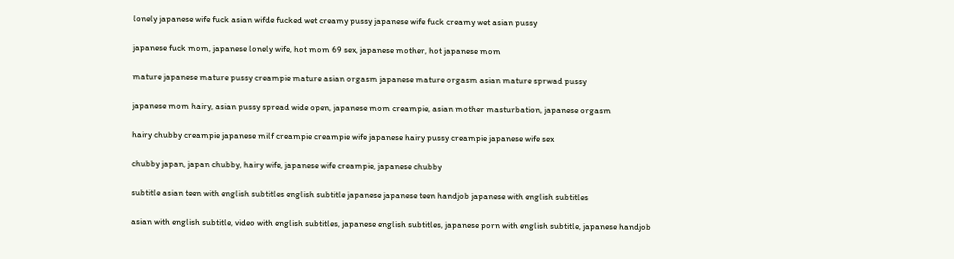lonely japanese wife fuck asian wifde fucked wet creamy pussy japanese wife fuck creamy wet asian pussy

japanese fuck mom, japanese lonely wife, hot mom 69 sex, japanese mother, hot japanese mom

mature japanese mature pussy creampie mature asian orgasm japanese mature orgasm asian mature sprwad pussy

japanese mom hairy, asian pussy spread wide open, japanese mom creampie, asian mother masturbation, japanese orgasm

hairy chubby creampie japanese milf creampie creampie wife japanese hairy pussy creampie japanese wife sex

chubby japan, japan chubby, hairy wife, japanese wife creampie, japanese chubby

subtitle asian teen with english subtitles english subtitle japanese japanese teen handjob japanese with english subtitles

asian with english subtitle, video with english subtitles, japanese english subtitles, japanese porn with english subtitle, japanese handjob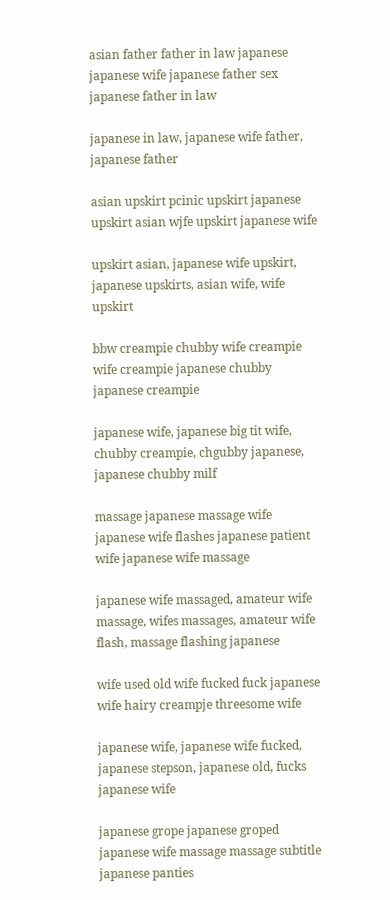asian father father in law japanese japanese wife japanese father sex japanese father in law

japanese in law, japanese wife father, japanese father

asian upskirt pcinic upskirt japanese upskirt asian wjfe upskirt japanese wife

upskirt asian, japanese wife upskirt, japanese upskirts, asian wife, wife upskirt

bbw creampie chubby wife creampie wife creampie japanese chubby japanese creampie

japanese wife, japanese big tit wife, chubby creampie, chgubby japanese, japanese chubby milf

massage japanese massage wife japanese wife flashes japanese patient wife japanese wife massage

japanese wife massaged, amateur wife massage, wifes massages, amateur wife flash, massage flashing japanese

wife used old wife fucked fuck japanese wife hairy creampje threesome wife

japanese wife, japanese wife fucked, japanese stepson, japanese old, fucks japanese wife

japanese grope japanese groped japanese wife massage massage subtitle japanese panties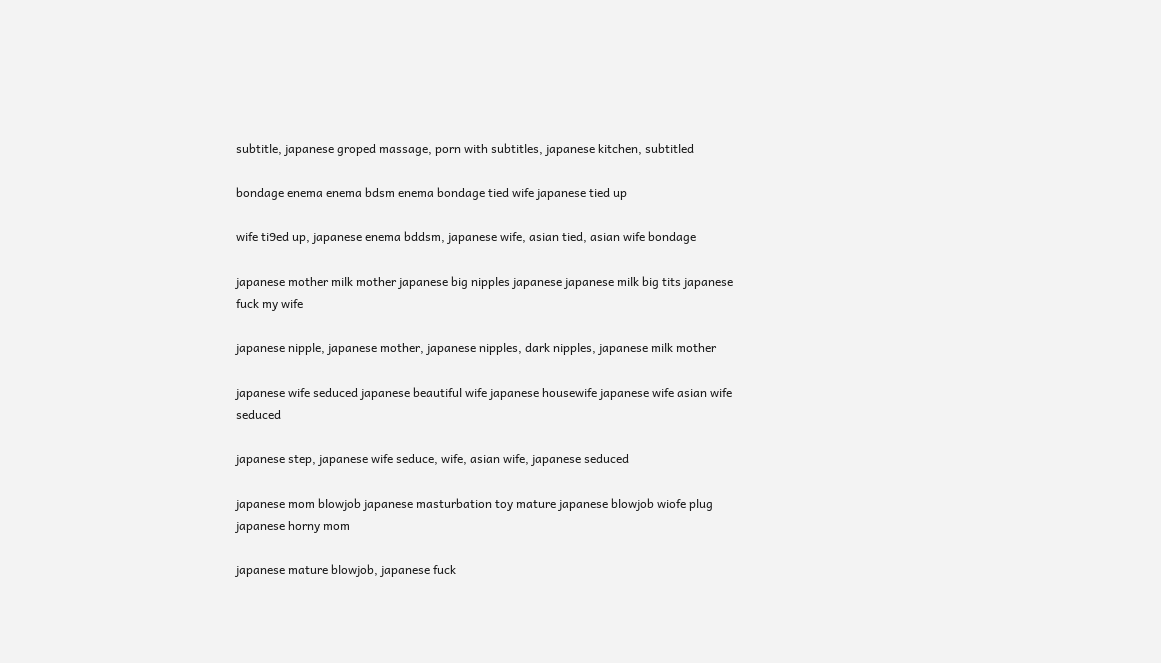subtitle, japanese groped massage, porn with subtitles, japanese kitchen, subtitled

bondage enema enema bdsm enema bondage tied wife japanese tied up

wife ti9ed up, japanese enema bddsm, japanese wife, asian tied, asian wife bondage

japanese mother milk mother japanese big nipples japanese japanese milk big tits japanese fuck my wife

japanese nipple, japanese mother, japanese nipples, dark nipples, japanese milk mother

japanese wife seduced japanese beautiful wife japanese housewife japanese wife asian wife seduced

japanese step, japanese wife seduce, wife, asian wife, japanese seduced

japanese mom blowjob japanese masturbation toy mature japanese blowjob wiofe plug japanese horny mom

japanese mature blowjob, japanese fuck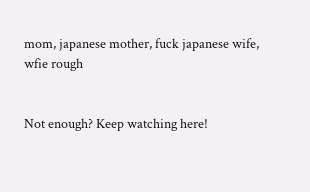mom, japanese mother, fuck japanese wife, wfie rough


Not enough? Keep watching here!